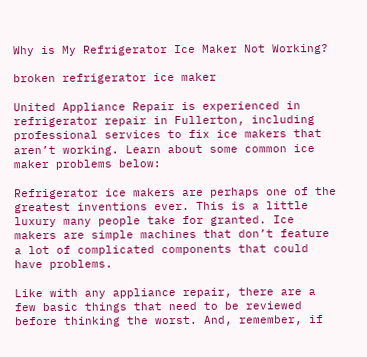Why is My Refrigerator Ice Maker Not Working?

broken refrigerator ice maker

United Appliance Repair is experienced in refrigerator repair in Fullerton, including professional services to fix ice makers that aren’t working. Learn about some common ice maker problems below:

Refrigerator ice makers are perhaps one of the greatest inventions ever. This is a little luxury many people take for granted. Ice makers are simple machines that don’t feature a lot of complicated components that could have problems.

Like with any appliance repair, there are a few basic things that need to be reviewed before thinking the worst. And, remember, if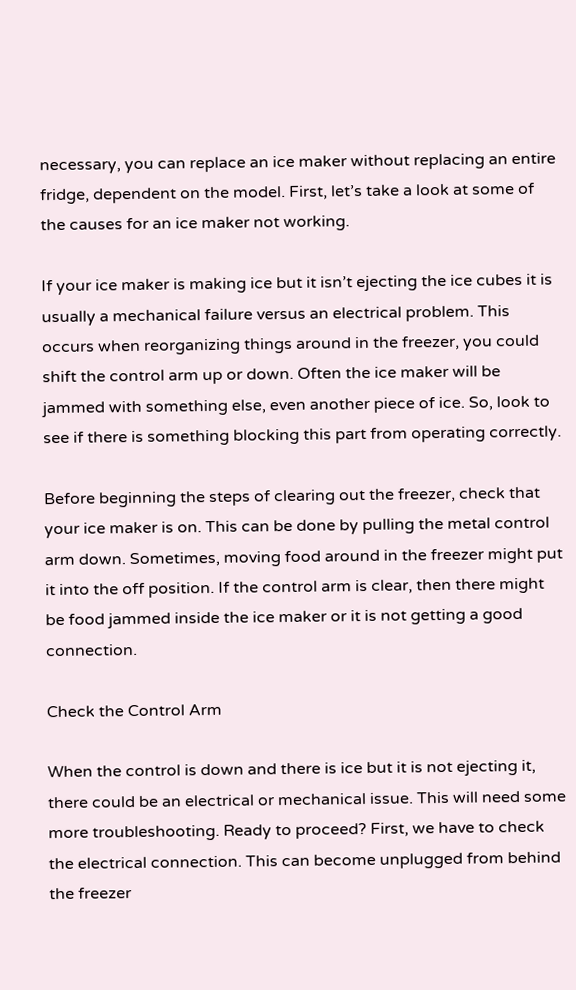necessary, you can replace an ice maker without replacing an entire fridge, dependent on the model. First, let’s take a look at some of the causes for an ice maker not working.

If your ice maker is making ice but it isn’t ejecting the ice cubes it is usually a mechanical failure versus an electrical problem. This occurs when reorganizing things around in the freezer, you could shift the control arm up or down. Often the ice maker will be jammed with something else, even another piece of ice. So, look to see if there is something blocking this part from operating correctly.

Before beginning the steps of clearing out the freezer, check that your ice maker is on. This can be done by pulling the metal control arm down. Sometimes, moving food around in the freezer might put it into the off position. If the control arm is clear, then there might be food jammed inside the ice maker or it is not getting a good connection.

Check the Control Arm

When the control is down and there is ice but it is not ejecting it, there could be an electrical or mechanical issue. This will need some more troubleshooting. Ready to proceed? First, we have to check the electrical connection. This can become unplugged from behind the freezer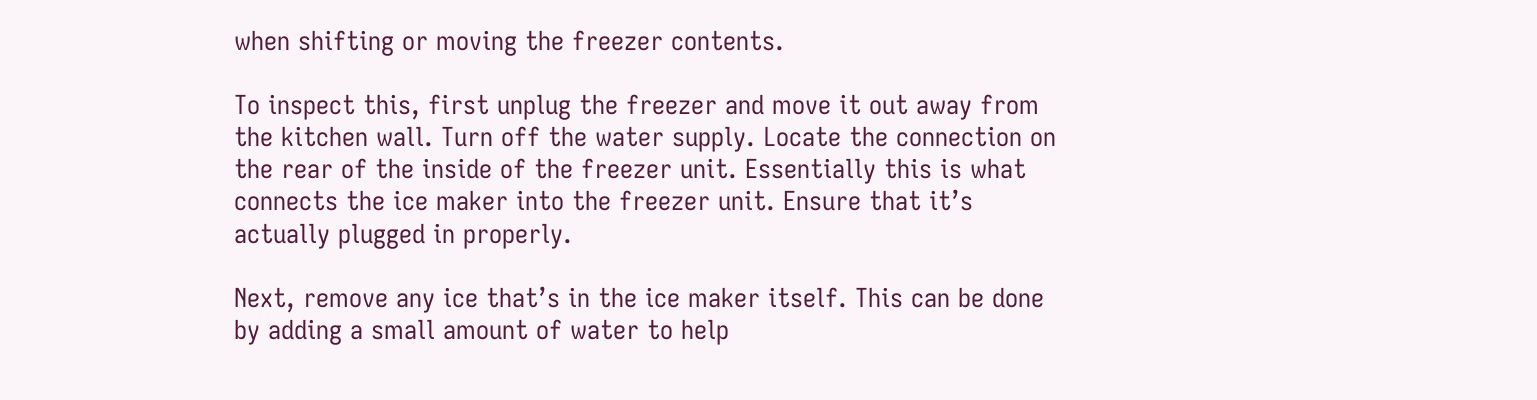when shifting or moving the freezer contents.

To inspect this, first unplug the freezer and move it out away from the kitchen wall. Turn off the water supply. Locate the connection on the rear of the inside of the freezer unit. Essentially this is what connects the ice maker into the freezer unit. Ensure that it’s actually plugged in properly.

Next, remove any ice that’s in the ice maker itself. This can be done by adding a small amount of water to help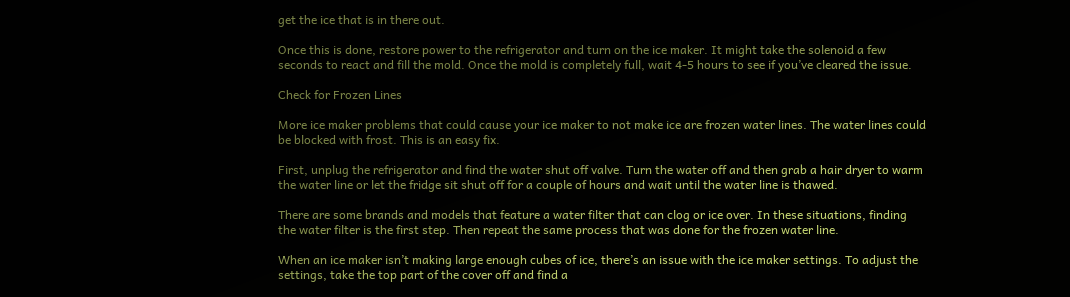get the ice that is in there out.

Once this is done, restore power to the refrigerator and turn on the ice maker. It might take the solenoid a few seconds to react and fill the mold. Once the mold is completely full, wait 4-5 hours to see if you’ve cleared the issue.

Check for Frozen Lines

More ice maker problems that could cause your ice maker to not make ice are frozen water lines. The water lines could be blocked with frost. This is an easy fix.

First, unplug the refrigerator and find the water shut off valve. Turn the water off and then grab a hair dryer to warm the water line or let the fridge sit shut off for a couple of hours and wait until the water line is thawed.

There are some brands and models that feature a water filter that can clog or ice over. In these situations, finding the water filter is the first step. Then repeat the same process that was done for the frozen water line.

When an ice maker isn’t making large enough cubes of ice, there’s an issue with the ice maker settings. To adjust the settings, take the top part of the cover off and find a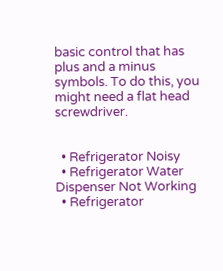basic control that has plus and a minus symbols. To do this, you might need a flat head screwdriver.


  • Refrigerator Noisy
  • Refrigerator Water Dispenser Not Working
  • Refrigerator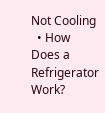Not Cooling
  • How Does a Refrigerator Work?